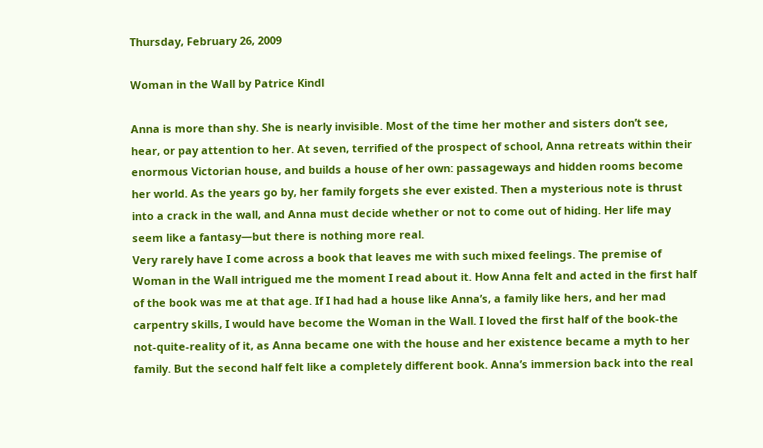Thursday, February 26, 2009

Woman in the Wall by Patrice Kindl

Anna is more than shy. She is nearly invisible. Most of the time her mother and sisters don’t see, hear, or pay attention to her. At seven, terrified of the prospect of school, Anna retreats within their enormous Victorian house, and builds a house of her own: passageways and hidden rooms become her world. As the years go by, her family forgets she ever existed. Then a mysterious note is thrust into a crack in the wall, and Anna must decide whether or not to come out of hiding. Her life may seem like a fantasy—but there is nothing more real.
Very rarely have I come across a book that leaves me with such mixed feelings. The premise of Woman in the Wall intrigued me the moment I read about it. How Anna felt and acted in the first half of the book was me at that age. If I had had a house like Anna’s, a family like hers, and her mad carpentry skills, I would have become the Woman in the Wall. I loved the first half of the book-the not-quite-reality of it, as Anna became one with the house and her existence became a myth to her family. But the second half felt like a completely different book. Anna’s immersion back into the real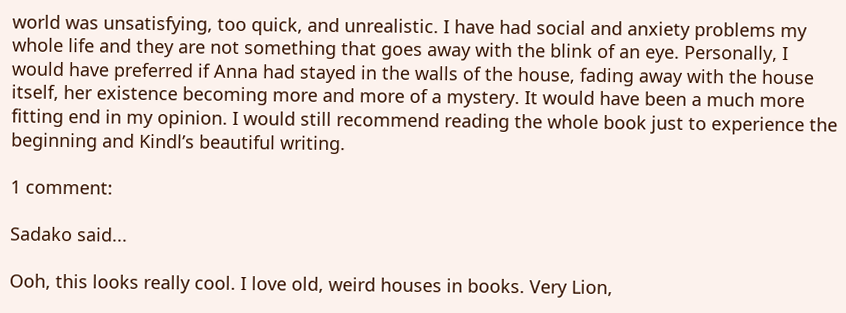world was unsatisfying, too quick, and unrealistic. I have had social and anxiety problems my whole life and they are not something that goes away with the blink of an eye. Personally, I would have preferred if Anna had stayed in the walls of the house, fading away with the house itself, her existence becoming more and more of a mystery. It would have been a much more fitting end in my opinion. I would still recommend reading the whole book just to experience the beginning and Kindl’s beautiful writing.

1 comment:

Sadako said...

Ooh, this looks really cool. I love old, weird houses in books. Very Lion,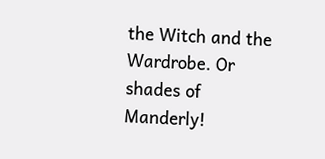the Witch and the Wardrobe. Or shades of Manderly!